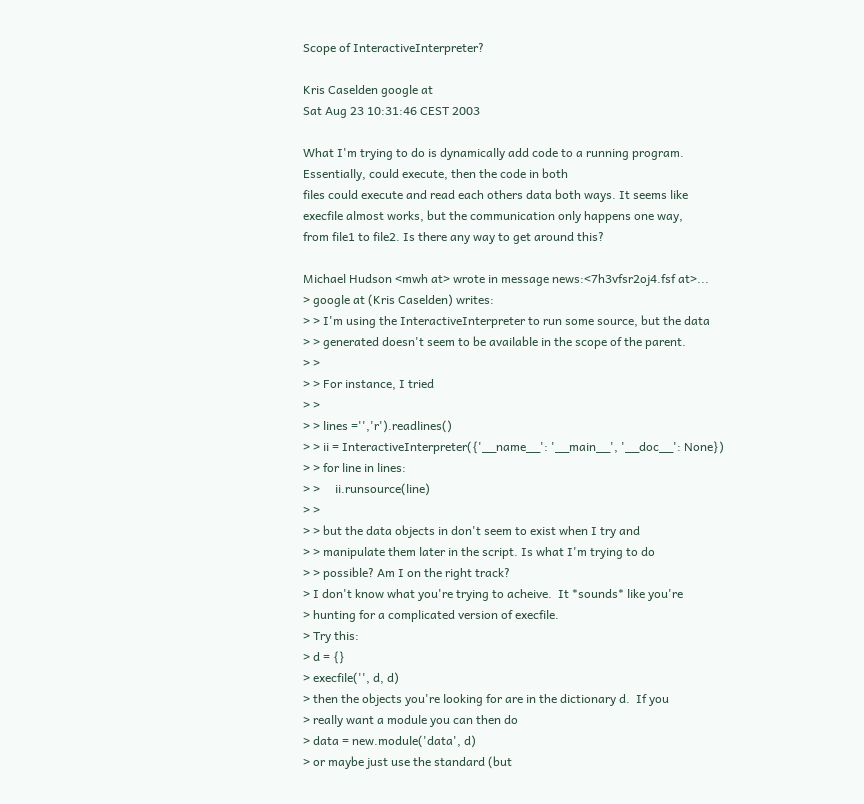Scope of InteractiveInterpreter?

Kris Caselden google at
Sat Aug 23 10:31:46 CEST 2003

What I'm trying to do is dynamically add code to a running program.
Essentially, could execute, then the code in both
files could execute and read each others data both ways. It seems like
execfile almost works, but the communication only happens one way,
from file1 to file2. Is there any way to get around this?

Michael Hudson <mwh at> wrote in message news:<7h3vfsr2oj4.fsf at>...
> google at (Kris Caselden) writes:
> > I'm using the InteractiveInterpreter to run some source, but the data
> > generated doesn't seem to be available in the scope of the parent.
> >
> > For instance, I tried
> >
> > lines ='','r').readlines()
> > ii = InteractiveInterpreter({'__name__': '__main__', '__doc__': None})
> > for line in lines:
> >     ii.runsource(line)
> >
> > but the data objects in don't seem to exist when I try and
> > manipulate them later in the script. Is what I'm trying to do
> > possible? Am I on the right track?
> I don't know what you're trying to acheive.  It *sounds* like you're
> hunting for a complicated version of execfile.
> Try this:
> d = {}
> execfile('', d, d)
> then the objects you're looking for are in the dictionary d.  If you
> really want a module you can then do
> data = new.module('data', d)
> or maybe just use the standard (but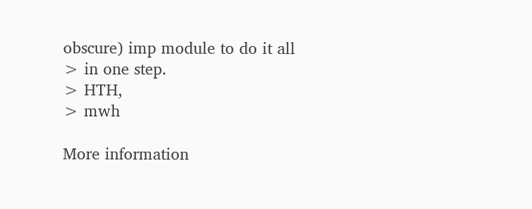obscure) imp module to do it all
> in one step.
> HTH,
> mwh

More information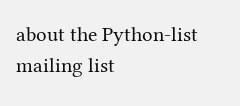about the Python-list mailing list